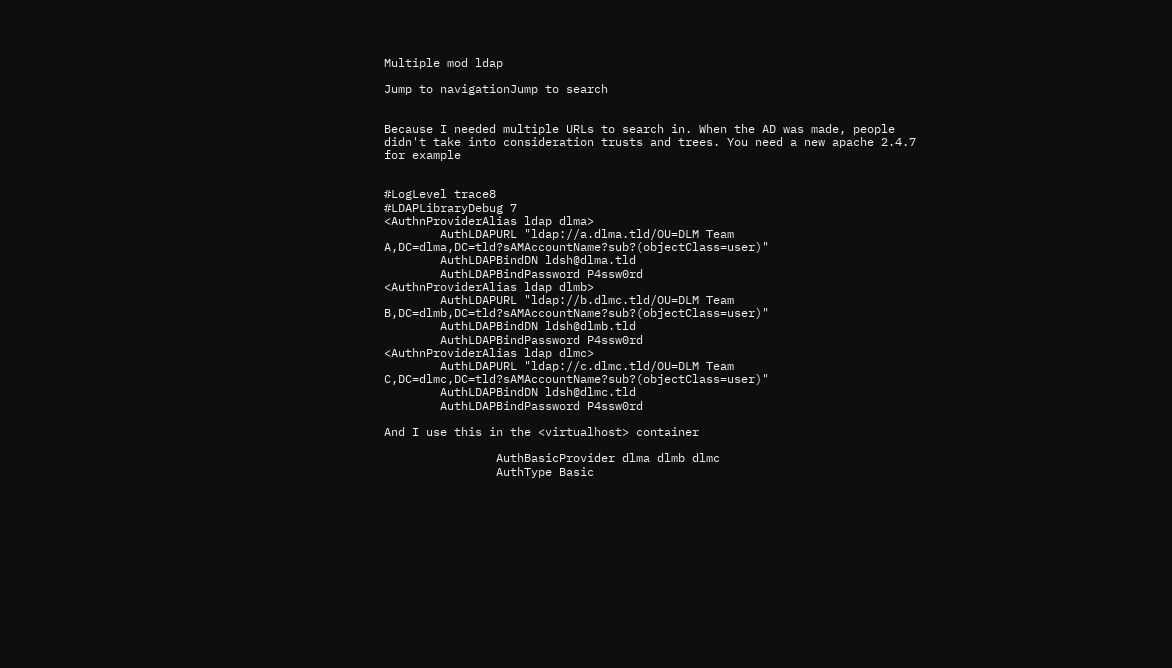Multiple mod ldap

Jump to navigationJump to search


Because I needed multiple URLs to search in. When the AD was made, people didn't take into consideration trusts and trees. You need a new apache 2.4.7 for example


#LogLevel trace8
#LDAPLibraryDebug 7
<AuthnProviderAlias ldap dlma>
        AuthLDAPURL "ldap://a.dlma.tld/OU=DLM Team A,DC=dlma,DC=tld?sAMAccountName?sub?(objectClass=user)"
        AuthLDAPBindDN ldsh@dlma.tld
        AuthLDAPBindPassword P4ssw0rd
<AuthnProviderAlias ldap dlmb>
        AuthLDAPURL "ldap://b.dlmc.tld/OU=DLM Team B,DC=dlmb,DC=tld?sAMAccountName?sub?(objectClass=user)"
        AuthLDAPBindDN ldsh@dlmb.tld
        AuthLDAPBindPassword P4ssw0rd
<AuthnProviderAlias ldap dlmc>
        AuthLDAPURL "ldap://c.dlmc.tld/OU=DLM Team C,DC=dlmc,DC=tld?sAMAccountName?sub?(objectClass=user)"
        AuthLDAPBindDN ldsh@dlmc.tld
        AuthLDAPBindPassword P4ssw0rd

And I use this in the <virtualhost> container

                AuthBasicProvider dlma dlmb dlmc
                AuthType Basic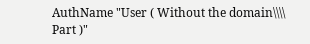AuthName "User ( Without the domain\\\\ Part )"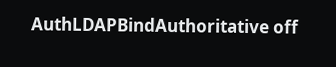AuthLDAPBindAuthoritative off